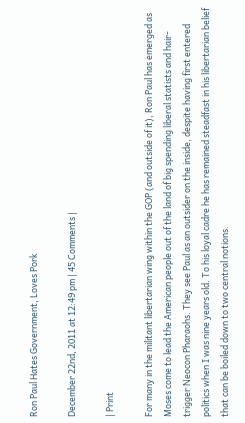Ron Paul Hates Government, Loves Pork

December 22nd, 2011 at 12:49 pm | 45 Comments |

| Print

For many in the militant libertarian wing within the GOP (and outside of it), Ron Paul has emerged as Moses come to lead the American people out of the land of big spending liberal statists and hair-trigger Neocon Pharaohs. They see Paul as an outsider on the inside, despite having first entered politics when I was nine years old. To his loyal cadre he has remained steadfast in his libertarian belief that can be boiled down to two central notions.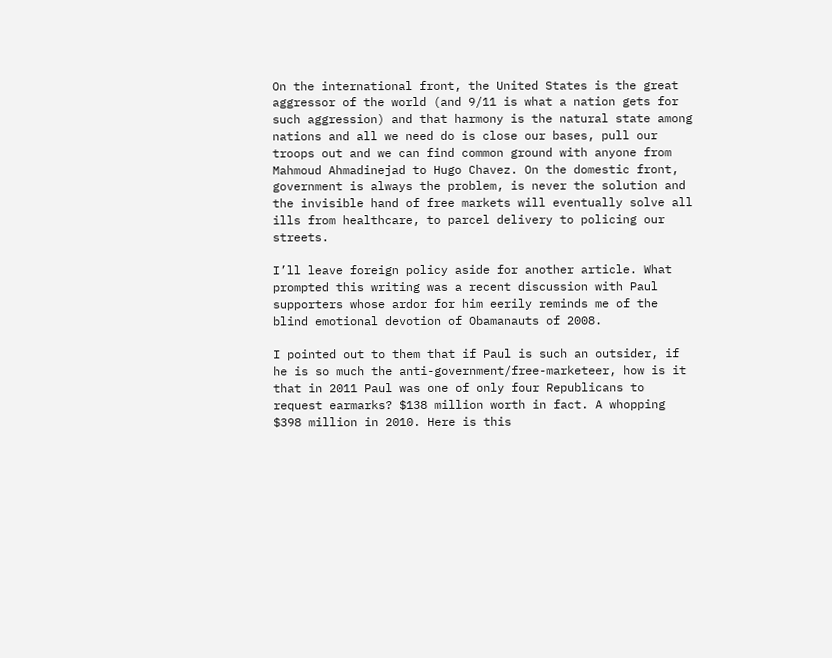On the international front, the United States is the great aggressor of the world (and 9/11 is what a nation gets for such aggression) and that harmony is the natural state among nations and all we need do is close our bases, pull our troops out and we can find common ground with anyone from Mahmoud Ahmadinejad to Hugo Chavez. On the domestic front, government is always the problem, is never the solution and the invisible hand of free markets will eventually solve all ills from healthcare, to parcel delivery to policing our streets.

I’ll leave foreign policy aside for another article. What prompted this writing was a recent discussion with Paul supporters whose ardor for him eerily reminds me of the blind emotional devotion of Obamanauts of 2008.

I pointed out to them that if Paul is such an outsider, if he is so much the anti-government/free-marketeer, how is it that in 2011 Paul was one of only four Republicans to request earmarks? $138 million worth in fact. A whopping $398 million in 2010. Here is this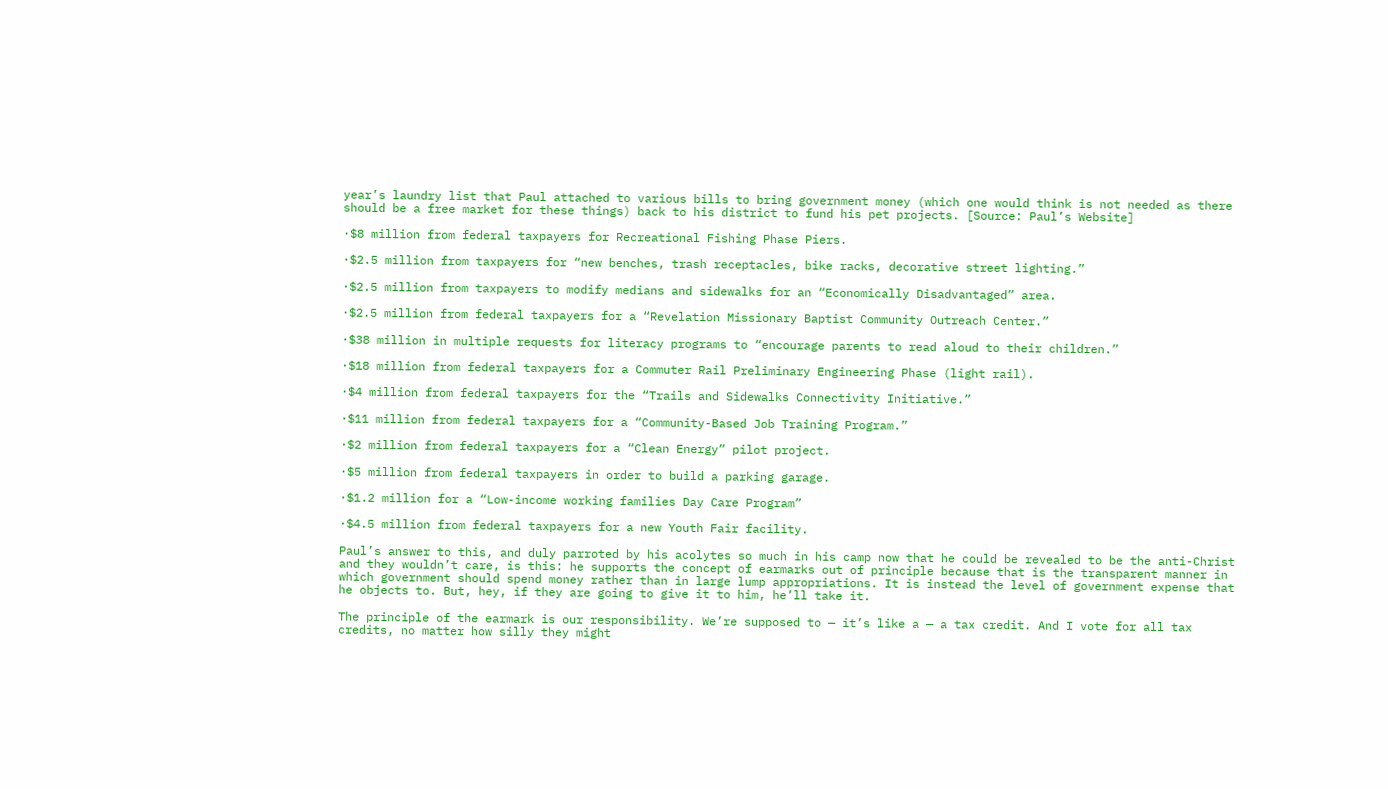year’s laundry list that Paul attached to various bills to bring government money (which one would think is not needed as there should be a free market for these things) back to his district to fund his pet projects. [Source: Paul’s Website]

·$8 million from federal taxpayers for Recreational Fishing Phase Piers.

·$2.5 million from taxpayers for “new benches, trash receptacles, bike racks, decorative street lighting.”

·$2.5 million from taxpayers to modify medians and sidewalks for an “Economically Disadvantaged” area.

·$2.5 million from federal taxpayers for a “Revelation Missionary Baptist Community Outreach Center.”

·$38 million in multiple requests for literacy programs to “encourage parents to read aloud to their children.”

·$18 million from federal taxpayers for a Commuter Rail Preliminary Engineering Phase (light rail).

·$4 million from federal taxpayers for the “Trails and Sidewalks Connectivity Initiative.”

·$11 million from federal taxpayers for a “Community-Based Job Training Program.”

·$2 million from federal taxpayers for a “Clean Energy” pilot project.

·$5 million from federal taxpayers in order to build a parking garage.

·$1.2 million for a “Low-income working families Day Care Program”

·$4.5 million from federal taxpayers for a new Youth Fair facility.

Paul’s answer to this, and duly parroted by his acolytes so much in his camp now that he could be revealed to be the anti-Christ and they wouldn’t care, is this: he supports the concept of earmarks out of principle because that is the transparent manner in which government should spend money rather than in large lump appropriations. It is instead the level of government expense that he objects to. But, hey, if they are going to give it to him, he’ll take it.

The principle of the earmark is our responsibility. We’re supposed to — it’s like a — a tax credit. And I vote for all tax credits, no matter how silly they might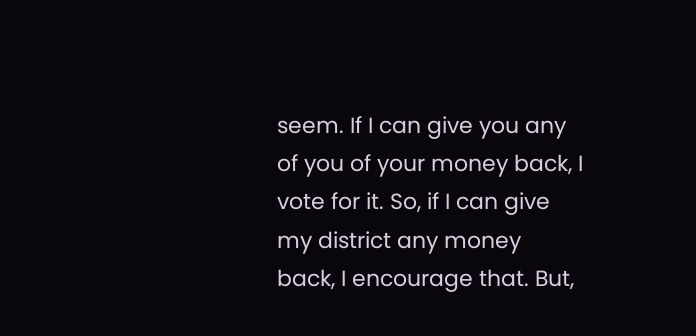seem. If I can give you any of you of your money back, I vote for it. So, if I can give my district any money back, I encourage that. But,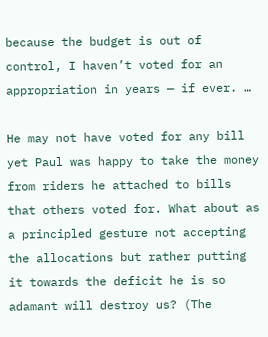because the budget is out of control, I haven’t voted for an appropriation in years — if ever. …

He may not have voted for any bill yet Paul was happy to take the money from riders he attached to bills that others voted for. What about as a principled gesture not accepting the allocations but rather putting it towards the deficit he is so adamant will destroy us? (The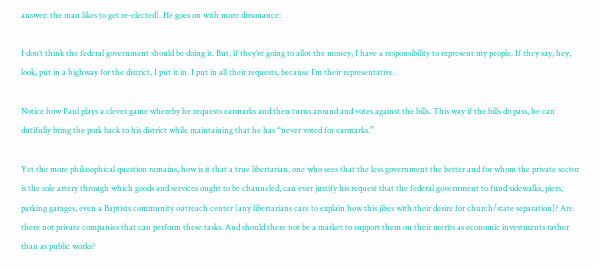answer: the man likes to get re-elected). He goes on with more dissonance:

I don’t think the federal government should be doing it. But, if they’re going to allot the money, I have a responsibility to represent my people. If they say, hey, look, put in a highway for the district, I put it in. I put in all their requests, because I’m their representative.

Notice how Paul plays a clever game whereby he requests earmarks and then turns around and votes against the bills. This way if the bills do pass, he can dutifully bring the pork back to his district while maintaining that he has “never voted for earmarks.”

Yet the more philosophical question remains, how is it that a true libertarian, one who sees that the less government the better and for whom the private sector is the sole artery through which goods and services ought to be channeled, can ever justify his request that the federal government to fund sidewalks, piers, parking garages, even a Baptists community outreach center (any libertarians care to explain how this jibes with their desire for church/state separation)? Are there not private companies that can perform these tasks. And should there not be a market to support them on their merits as economic investments rather than as public works?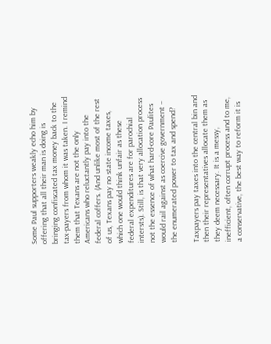Some Paul supporters weakly echo him by offering that all their man is doing is bringing confiscated tax money back to the tax-payers from whom it was taken. I remind them that Texans are not the only Americans who reluctantly pay into the federal coffers. (And unlike most of the rest of us, Texans pay no state income taxes, which one would think unfair as these federal expenditures are for parochial intersts). Still, is that very allocation process not the essence of what hard-core Paulites would rail against as coercive government – the enumerated power to tax and spend?

Taxpayers pay taxes into the central bin and then their representatives allocate them as they deem necessary. It is a messy, inefficient, often corrupt process and to me, a conservative, the best way to reform it is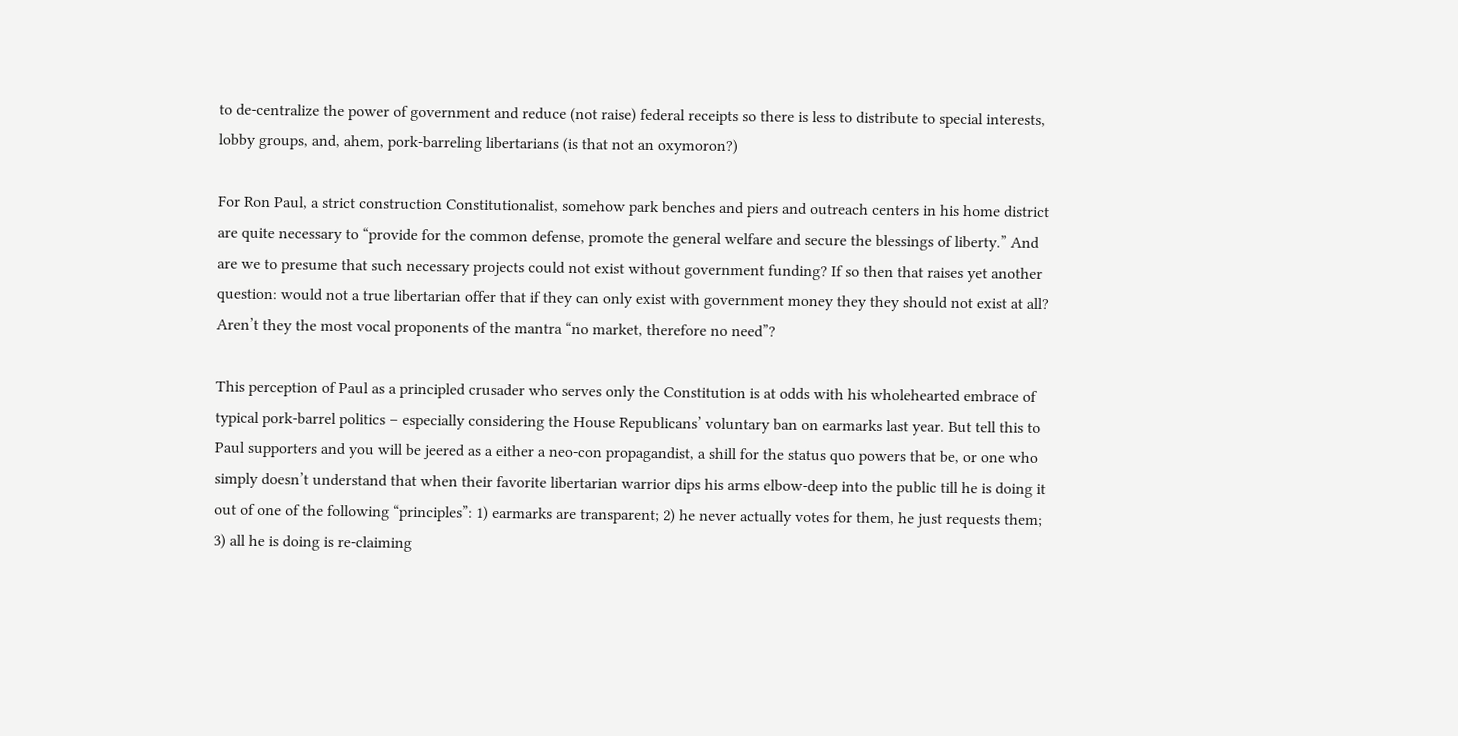to de-centralize the power of government and reduce (not raise) federal receipts so there is less to distribute to special interests, lobby groups, and, ahem, pork-barreling libertarians (is that not an oxymoron?)

For Ron Paul, a strict construction Constitutionalist, somehow park benches and piers and outreach centers in his home district are quite necessary to “provide for the common defense, promote the general welfare and secure the blessings of liberty.” And are we to presume that such necessary projects could not exist without government funding? If so then that raises yet another question: would not a true libertarian offer that if they can only exist with government money they they should not exist at all? Aren’t they the most vocal proponents of the mantra “no market, therefore no need”?

This perception of Paul as a principled crusader who serves only the Constitution is at odds with his wholehearted embrace of typical pork-barrel politics – especially considering the House Republicans’ voluntary ban on earmarks last year. But tell this to Paul supporters and you will be jeered as a either a neo-con propagandist, a shill for the status quo powers that be, or one who simply doesn’t understand that when their favorite libertarian warrior dips his arms elbow-deep into the public till he is doing it out of one of the following “principles”: 1) earmarks are transparent; 2) he never actually votes for them, he just requests them; 3) all he is doing is re-claiming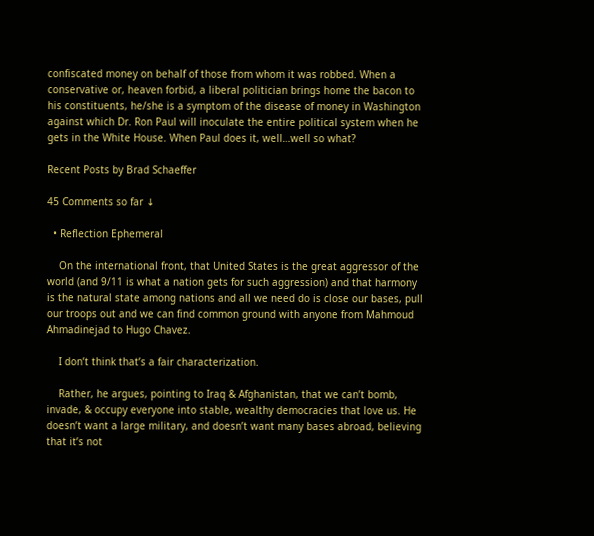confiscated money on behalf of those from whom it was robbed. When a conservative or, heaven forbid, a liberal politician brings home the bacon to his constituents, he/she is a symptom of the disease of money in Washington against which Dr. Ron Paul will inoculate the entire political system when he gets in the White House. When Paul does it, well…well so what?

Recent Posts by Brad Schaeffer

45 Comments so far ↓

  • Reflection Ephemeral

    On the international front, that United States is the great aggressor of the world (and 9/11 is what a nation gets for such aggression) and that harmony is the natural state among nations and all we need do is close our bases, pull our troops out and we can find common ground with anyone from Mahmoud Ahmadinejad to Hugo Chavez.

    I don’t think that’s a fair characterization.

    Rather, he argues, pointing to Iraq & Afghanistan, that we can’t bomb, invade, & occupy everyone into stable, wealthy democracies that love us. He doesn’t want a large military, and doesn’t want many bases abroad, believing that it’s not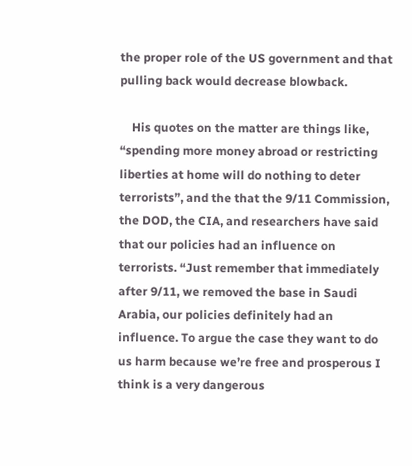the proper role of the US government and that pulling back would decrease blowback.

    His quotes on the matter are things like, “spending more money abroad or restricting liberties at home will do nothing to deter terrorists”, and the that the 9/11 Commission, the DOD, the CIA, and researchers have said that our policies had an influence on terrorists. “Just remember that immediately after 9/11, we removed the base in Saudi Arabia, our policies definitely had an influence. To argue the case they want to do us harm because we’re free and prosperous I think is a very dangerous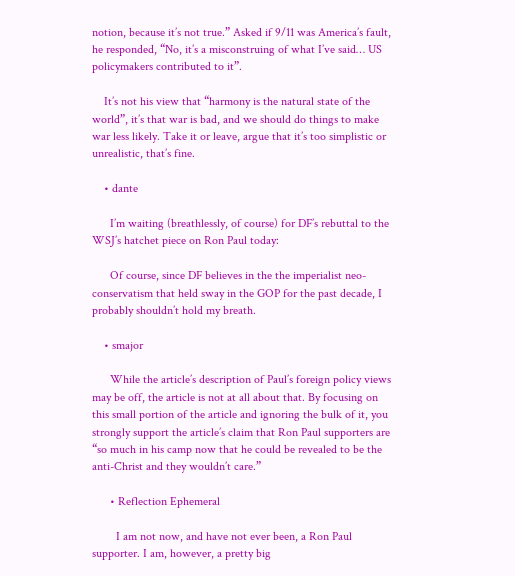notion, because it’s not true.” Asked if 9/11 was America’s fault, he responded, “No, it’s a misconstruing of what I’ve said… US policymakers contributed to it”.

    It’s not his view that “harmony is the natural state of the world”, it’s that war is bad, and we should do things to make war less likely. Take it or leave, argue that it’s too simplistic or unrealistic, that’s fine.

    • dante

      I’m waiting (breathlessly, of course) for DF’s rebuttal to the WSJ’s hatchet piece on Ron Paul today:

      Of course, since DF believes in the the imperialist neo-conservatism that held sway in the GOP for the past decade, I probably shouldn’t hold my breath.

    • smajor

      While the article’s description of Paul’s foreign policy views may be off, the article is not at all about that. By focusing on this small portion of the article and ignoring the bulk of it, you strongly support the article’s claim that Ron Paul supporters are “so much in his camp now that he could be revealed to be the anti-Christ and they wouldn’t care.”

      • Reflection Ephemeral

        I am not now, and have not ever been, a Ron Paul supporter. I am, however, a pretty big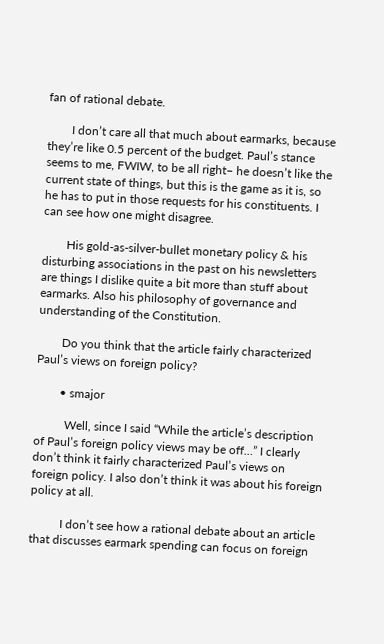fan of rational debate.

        I don’t care all that much about earmarks, because they’re like 0.5 percent of the budget. Paul’s stance seems to me, FWIW, to be all right– he doesn’t like the current state of things, but this is the game as it is, so he has to put in those requests for his constituents. I can see how one might disagree.

        His gold-as-silver-bullet monetary policy & his disturbing associations in the past on his newsletters are things I dislike quite a bit more than stuff about earmarks. Also his philosophy of governance and understanding of the Constitution.

        Do you think that the article fairly characterized Paul’s views on foreign policy?

        • smajor

          Well, since I said “While the article’s description of Paul’s foreign policy views may be off…” I clearly don’t think it fairly characterized Paul’s views on foreign policy. I also don’t think it was about his foreign policy at all.

          I don’t see how a rational debate about an article that discusses earmark spending can focus on foreign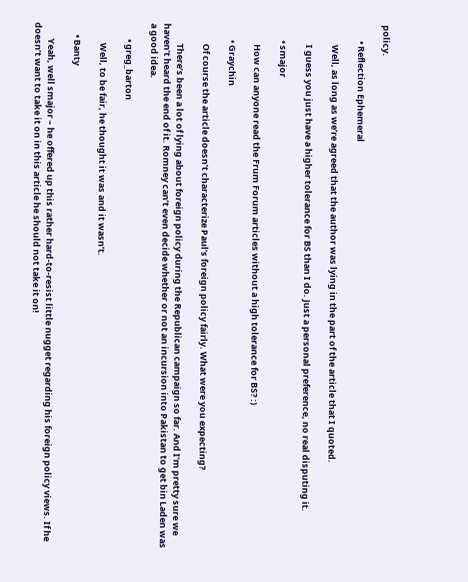policy.

        • Reflection Ephemeral

          Well, as long as we’re agreed that the author was lying in the part of the article that I quoted.

          I guess you just have a higher tolerance for BS than I do. Just a personal preference, no real disputing it.

        • smajor

          How can anyone read the Frum Forum articles without a high tolerance for BS? :)

        • Graychin

          Of course the article doesn’t characterize Paul’s foreign policy fairly. What were you expecting?

          There’s been a lot of lying about foreign policy during the Republican campaign so far. And I’m pretty sure we haven’t heard the end of it. Romney can’t even decide whether or not an incursion into Pakistan to get bin Laden was a good idea.

        • greg_barton

          Well, to be fair, he thought it was and it wasn’t.

      • Banty

        Yeah, well smajor – he offered up this rather hard-to-resist little nugget regarding his foreign policy views. If he doesn’t want to take it on in this article he should not take it on!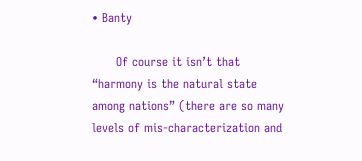• Banty

      Of course it isn’t that “harmony is the natural state among nations” (there are so many levels of mis-characterization and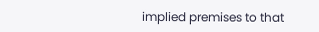implied premises to that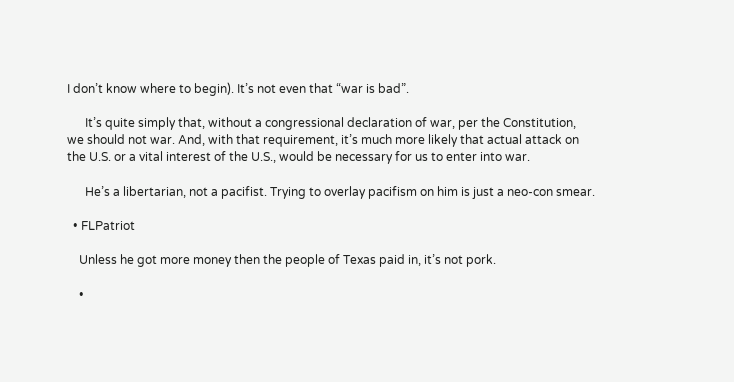I don’t know where to begin). It’s not even that “war is bad”.

      It’s quite simply that, without a congressional declaration of war, per the Constitution, we should not war. And, with that requirement, it’s much more likely that actual attack on the U.S. or a vital interest of the U.S., would be necessary for us to enter into war.

      He’s a libertarian, not a pacifist. Trying to overlay pacifism on him is just a neo-con smear.

  • FLPatriot

    Unless he got more money then the people of Texas paid in, it’s not pork.

    •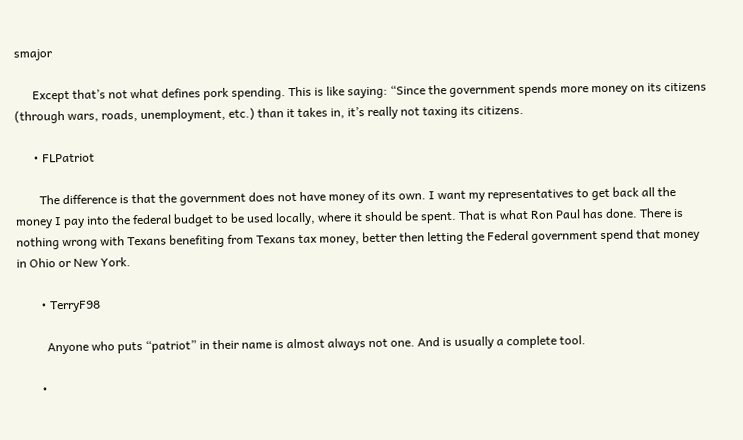smajor

      Except that’s not what defines pork spending. This is like saying: “Since the government spends more money on its citizens (through wars, roads, unemployment, etc.) than it takes in, it’s really not taxing its citizens.

      • FLPatriot

        The difference is that the government does not have money of its own. I want my representatives to get back all the money I pay into the federal budget to be used locally, where it should be spent. That is what Ron Paul has done. There is nothing wrong with Texans benefiting from Texans tax money, better then letting the Federal government spend that money in Ohio or New York.

        • TerryF98

          Anyone who puts “patriot” in their name is almost always not one. And is usually a complete tool.

        •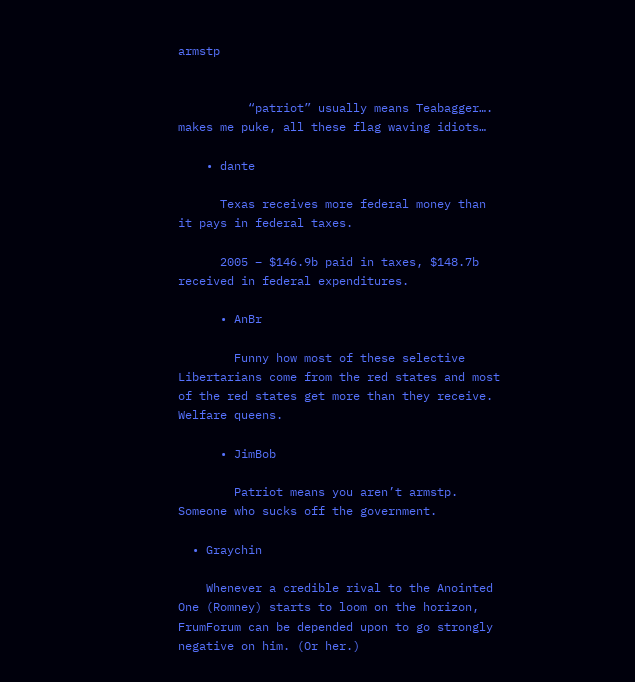armstp


          “patriot” usually means Teabagger…. makes me puke, all these flag waving idiots…

    • dante

      Texas receives more federal money than it pays in federal taxes.

      2005 – $146.9b paid in taxes, $148.7b received in federal expenditures.

      • AnBr

        Funny how most of these selective Libertarians come from the red states and most of the red states get more than they receive. Welfare queens.

      • JimBob

        Patriot means you aren’t armstp. Someone who sucks off the government.

  • Graychin

    Whenever a credible rival to the Anointed One (Romney) starts to loom on the horizon, FrumForum can be depended upon to go strongly negative on him. (Or her.)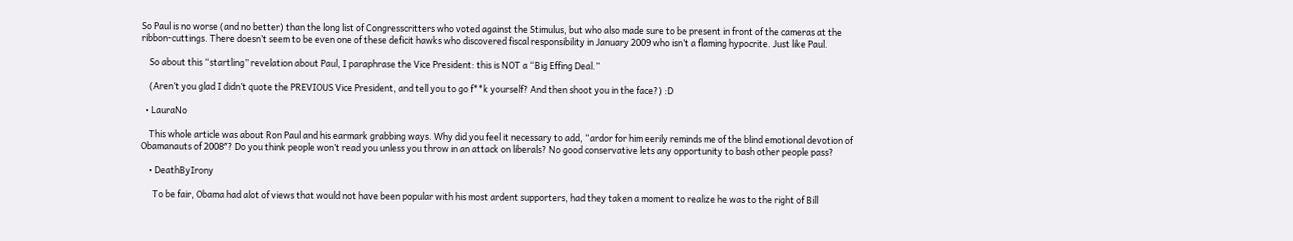So Paul is no worse (and no better) than the long list of Congresscritters who voted against the Stimulus, but who also made sure to be present in front of the cameras at the ribbon-cuttings. There doesn’t seem to be even one of these deficit hawks who discovered fiscal responsibility in January 2009 who isn’t a flaming hypocrite. Just like Paul.

    So about this “startling” revelation about Paul, I paraphrase the Vice President: this is NOT a “Big Effing Deal.”

    (Aren’t you glad I didn’t quote the PREVIOUS Vice President, and tell you to go f**k yourself? And then shoot you in the face?) :D

  • LauraNo

    This whole article was about Ron Paul and his earmark grabbing ways. Why did you feel it necessary to add, “ardor for him eerily reminds me of the blind emotional devotion of Obamanauts of 2008″? Do you think people won’t read you unless you throw in an attack on liberals? No good conservative lets any opportunity to bash other people pass?

    • DeathByIrony

      To be fair, Obama had alot of views that would not have been popular with his most ardent supporters, had they taken a moment to realize he was to the right of Bill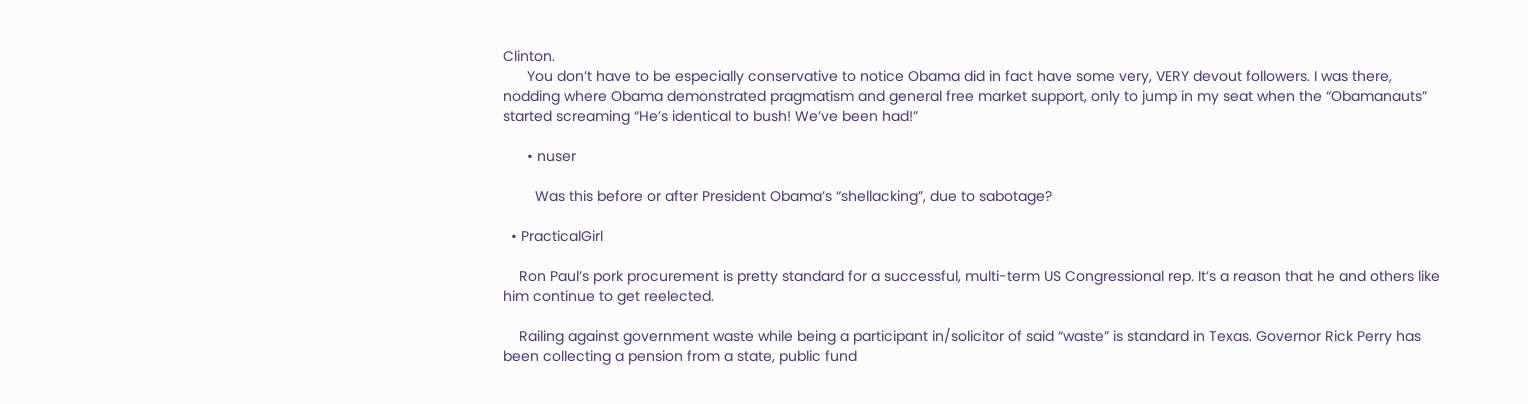Clinton.
      You don’t have to be especially conservative to notice Obama did in fact have some very, VERY devout followers. I was there, nodding where Obama demonstrated pragmatism and general free market support, only to jump in my seat when the “Obamanauts” started screaming “He’s identical to bush! We’ve been had!”

      • nuser

        Was this before or after President Obama’s “shellacking”, due to sabotage?

  • PracticalGirl

    Ron Paul’s pork procurement is pretty standard for a successful, multi-term US Congressional rep. It’s a reason that he and others like him continue to get reelected.

    Railing against government waste while being a participant in/solicitor of said “waste” is standard in Texas. Governor Rick Perry has been collecting a pension from a state, public fund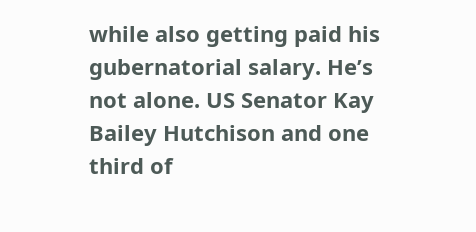while also getting paid his gubernatorial salary. He’s not alone. US Senator Kay Bailey Hutchison and one third of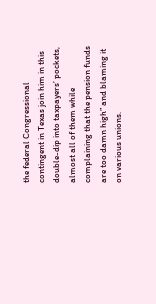the federal Congressional contingent in Texas join him in this double-dip into taxpayers’ pockets, almost all of them while complaining that the pension funds are too damn high” and blaming it on various unions.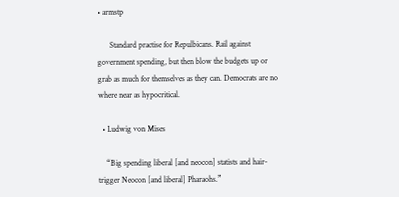• armstp

      Standard practise for Repulbicans. Rail against government spending, but then blow the budgets up or grab as much for themselves as they can. Democrats are no where near as hypocritical.

  • Ludwig von Mises

    “Big spending liberal [and neocon] statists and hair-trigger Neocon [and liberal] Pharaohs.”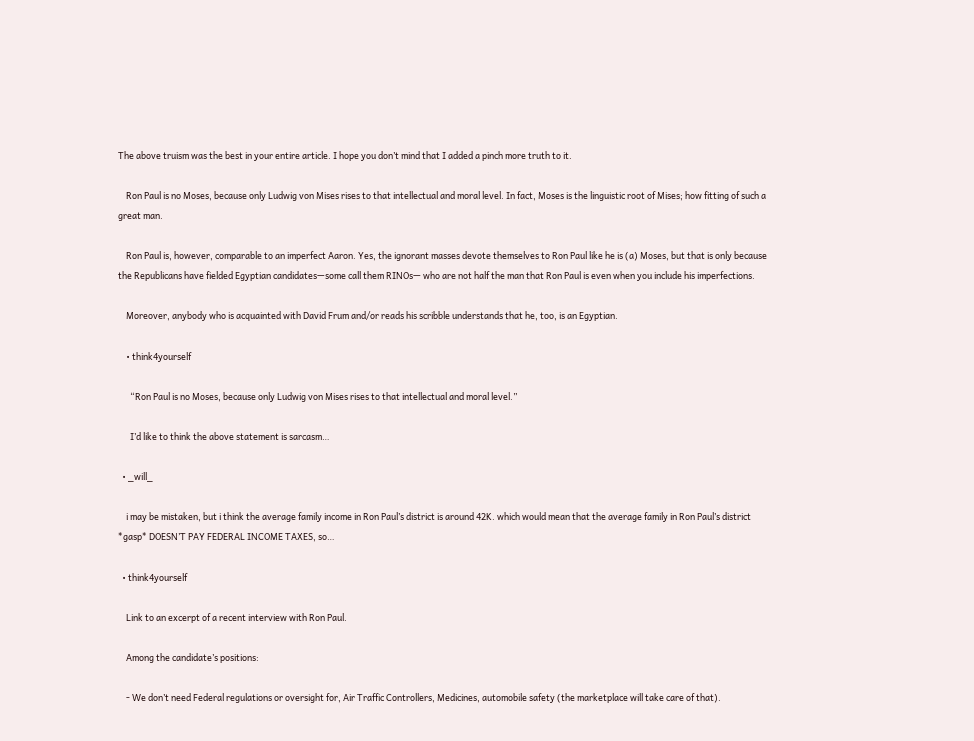The above truism was the best in your entire article. I hope you don’t mind that I added a pinch more truth to it.

    Ron Paul is no Moses, because only Ludwig von Mises rises to that intellectual and moral level. In fact, Moses is the linguistic root of Mises; how fitting of such a great man.

    Ron Paul is, however, comparable to an imperfect Aaron. Yes, the ignorant masses devote themselves to Ron Paul like he is (a) Moses, but that is only because the Republicans have fielded Egyptian candidates—some call them RINOs— who are not half the man that Ron Paul is even when you include his imperfections.

    Moreover, anybody who is acquainted with David Frum and/or reads his scribble understands that he, too, is an Egyptian.

    • think4yourself

      “Ron Paul is no Moses, because only Ludwig von Mises rises to that intellectual and moral level.”

      I’d like to think the above statement is sarcasm…

  • _will_

    i may be mistaken, but i think the average family income in Ron Paul’s district is around 42K. which would mean that the average family in Ron Paul’s district *gasp* DOESN’T PAY FEDERAL INCOME TAXES, so…

  • think4yourself

    Link to an excerpt of a recent interview with Ron Paul.

    Among the candidate’s positions:

    - We don’t need Federal regulations or oversight for, Air Traffic Controllers, Medicines, automobile safety (the marketplace will take care of that).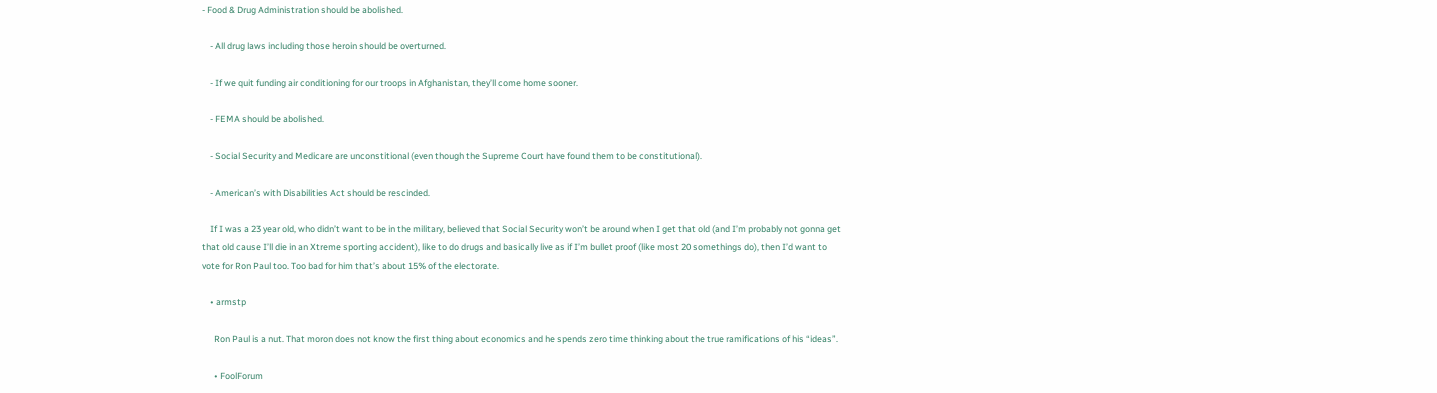- Food & Drug Administration should be abolished.

    - All drug laws including those heroin should be overturned.

    - If we quit funding air conditioning for our troops in Afghanistan, they’ll come home sooner.

    - FEMA should be abolished.

    - Social Security and Medicare are unconstitional (even though the Supreme Court have found them to be constitutional).

    - American’s with Disabilities Act should be rescinded.

    If I was a 23 year old, who didn’t want to be in the military, believed that Social Security won’t be around when I get that old (and I’m probably not gonna get that old cause I’ll die in an Xtreme sporting accident), like to do drugs and basically live as if I’m bullet proof (like most 20 somethings do), then I’d want to vote for Ron Paul too. Too bad for him that’s about 15% of the electorate.

    • armstp

      Ron Paul is a nut. That moron does not know the first thing about economics and he spends zero time thinking about the true ramifications of his “ideas”.

      • FoolForum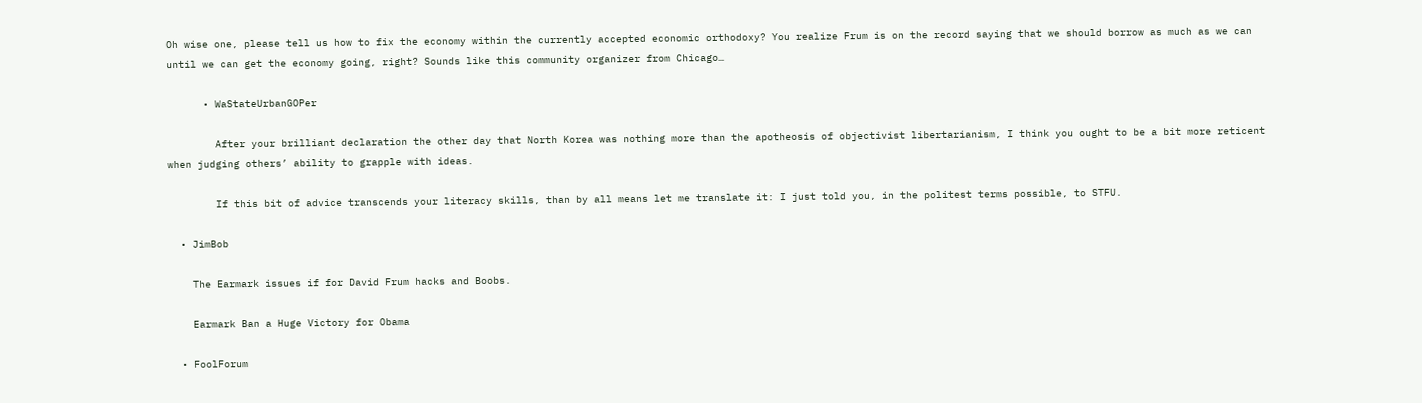Oh wise one, please tell us how to fix the economy within the currently accepted economic orthodoxy? You realize Frum is on the record saying that we should borrow as much as we can until we can get the economy going, right? Sounds like this community organizer from Chicago…

      • WaStateUrbanGOPer

        After your brilliant declaration the other day that North Korea was nothing more than the apotheosis of objectivist libertarianism, I think you ought to be a bit more reticent when judging others’ ability to grapple with ideas.

        If this bit of advice transcends your literacy skills, than by all means let me translate it: I just told you, in the politest terms possible, to STFU.

  • JimBob

    The Earmark issues if for David Frum hacks and Boobs.

    Earmark Ban a Huge Victory for Obama

  • FoolForum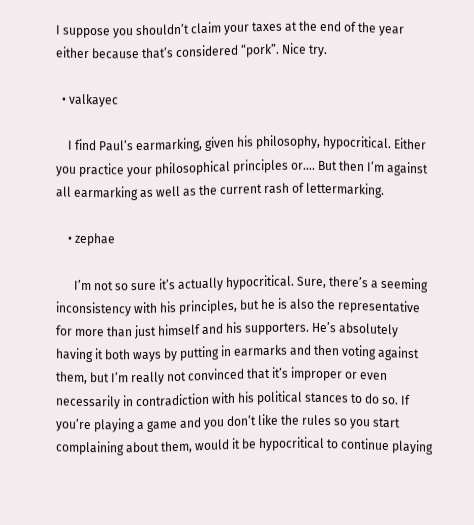I suppose you shouldn’t claim your taxes at the end of the year either because that’s considered “pork”. Nice try.

  • valkayec

    I find Paul’s earmarking, given his philosophy, hypocritical. Either you practice your philosophical principles or…. But then I’m against all earmarking as well as the current rash of lettermarking.

    • zephae

      I’m not so sure it’s actually hypocritical. Sure, there’s a seeming inconsistency with his principles, but he is also the representative for more than just himself and his supporters. He’s absolutely having it both ways by putting in earmarks and then voting against them, but I’m really not convinced that it’s improper or even necessarily in contradiction with his political stances to do so. If you’re playing a game and you don’t like the rules so you start complaining about them, would it be hypocritical to continue playing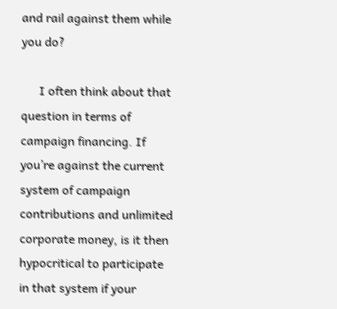and rail against them while you do?

      I often think about that question in terms of campaign financing. If you’re against the current system of campaign contributions and unlimited corporate money, is it then hypocritical to participate in that system if your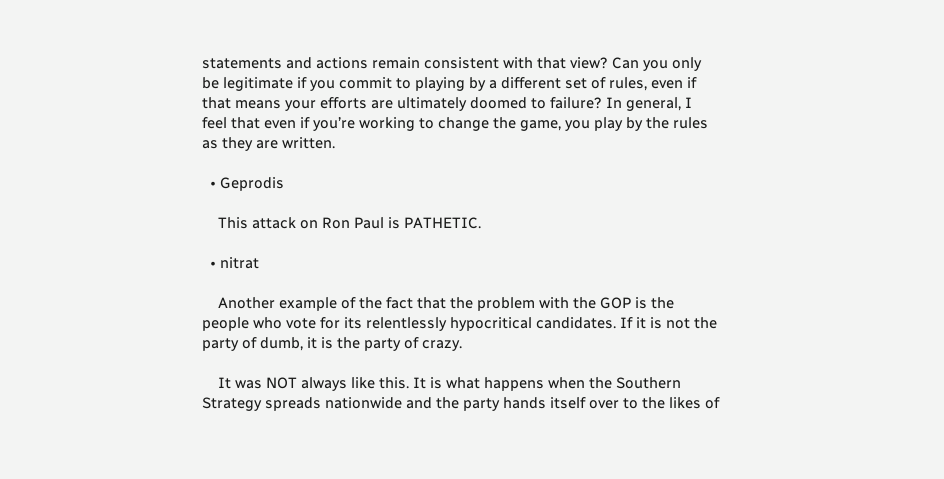statements and actions remain consistent with that view? Can you only be legitimate if you commit to playing by a different set of rules, even if that means your efforts are ultimately doomed to failure? In general, I feel that even if you’re working to change the game, you play by the rules as they are written.

  • Geprodis

    This attack on Ron Paul is PATHETIC.

  • nitrat

    Another example of the fact that the problem with the GOP is the people who vote for its relentlessly hypocritical candidates. If it is not the party of dumb, it is the party of crazy.

    It was NOT always like this. It is what happens when the Southern Strategy spreads nationwide and the party hands itself over to the likes of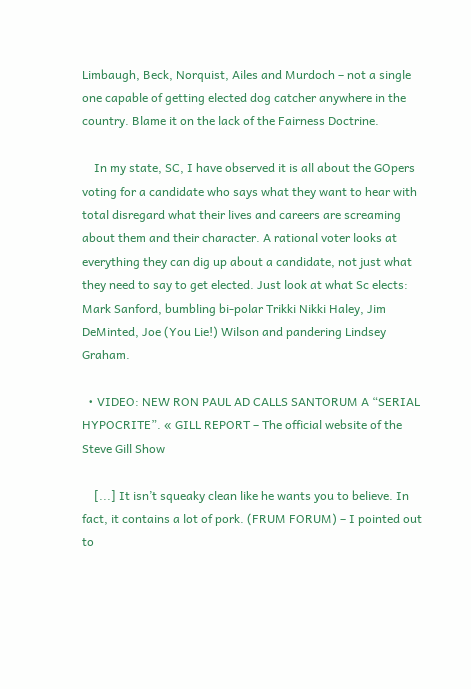Limbaugh, Beck, Norquist, Ailes and Murdoch – not a single one capable of getting elected dog catcher anywhere in the country. Blame it on the lack of the Fairness Doctrine.

    In my state, SC, I have observed it is all about the GOpers voting for a candidate who says what they want to hear with total disregard what their lives and careers are screaming about them and their character. A rational voter looks at everything they can dig up about a candidate, not just what they need to say to get elected. Just look at what Sc elects: Mark Sanford, bumbling bi-polar Trikki Nikki Haley, Jim DeMinted, Joe (You Lie!) Wilson and pandering Lindsey Graham.

  • VIDEO: NEW RON PAUL AD CALLS SANTORUM A “SERIAL HYPOCRITE”. « GILL REPORT – The official website of the Steve Gill Show

    [...] It isn’t squeaky clean like he wants you to believe. In fact, it contains a lot of pork. (FRUM FORUM) – I pointed out to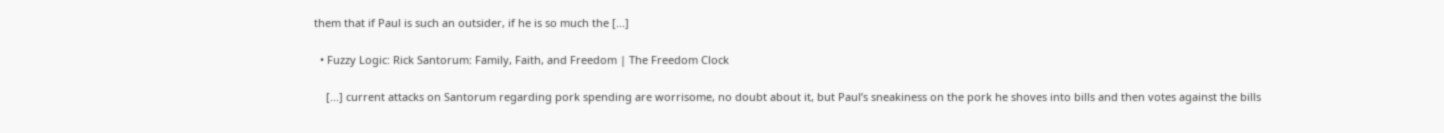them that if Paul is such an outsider, if he is so much the [...]

  • Fuzzy Logic: Rick Santorum: Family, Faith, and Freedom | The Freedom Clock

    [...] current attacks on Santorum regarding pork spending are worrisome, no doubt about it, but Paul’s sneakiness on the pork he shoves into bills and then votes against the bills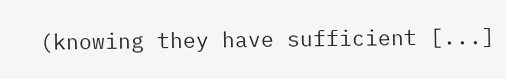(knowing they have sufficient [...]